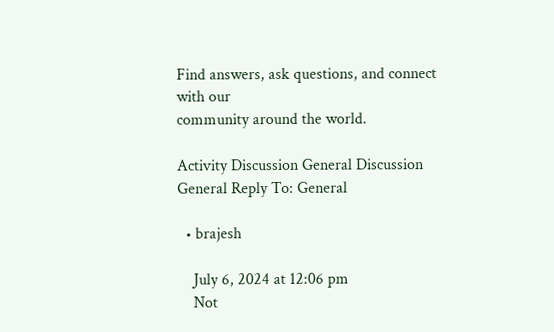Find answers, ask questions, and connect with our
community around the world.

Activity Discussion General Discussion General Reply To: General

  • brajesh

    July 6, 2024 at 12:06 pm
    Not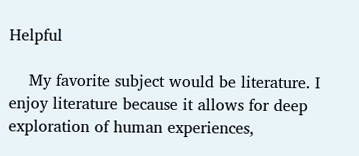Helpful

    My favorite subject would be literature. I enjoy literature because it allows for deep exploration of human experiences,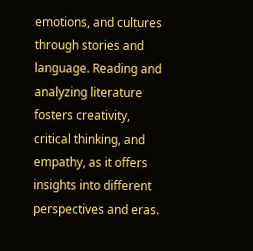emotions, and cultures through stories and language. Reading and analyzing literature fosters creativity, critical thinking, and empathy, as it offers insights into different perspectives and eras.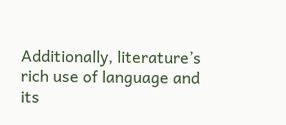Additionally, literature’s rich use of language and its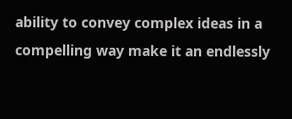ability to convey complex ideas in a compelling way make it an endlessly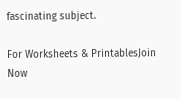fascinating subject.

For Worksheets & PrintablesJoin Now